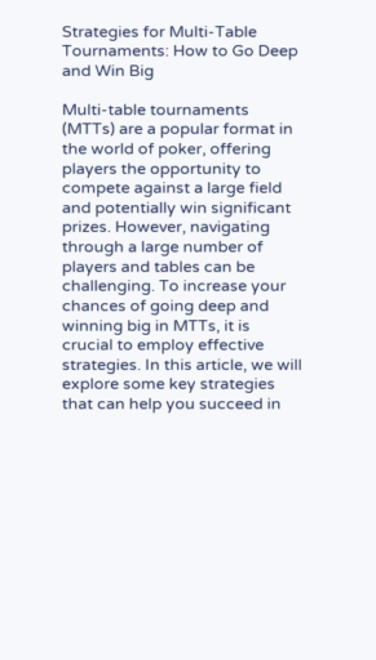Strategies for Multi-Table Tournaments: How to Go Deep and Win Big

Multi-table tournaments (MTTs) are a popular format in the world of poker, offering players the opportunity to compete against a large field and potentially win significant prizes. However, navigating through a large number of players and tables can be challenging. To increase your chances of going deep and winning big in MTTs, it is crucial to employ effective strategies. In this article, we will explore some key strategies that can help you succeed in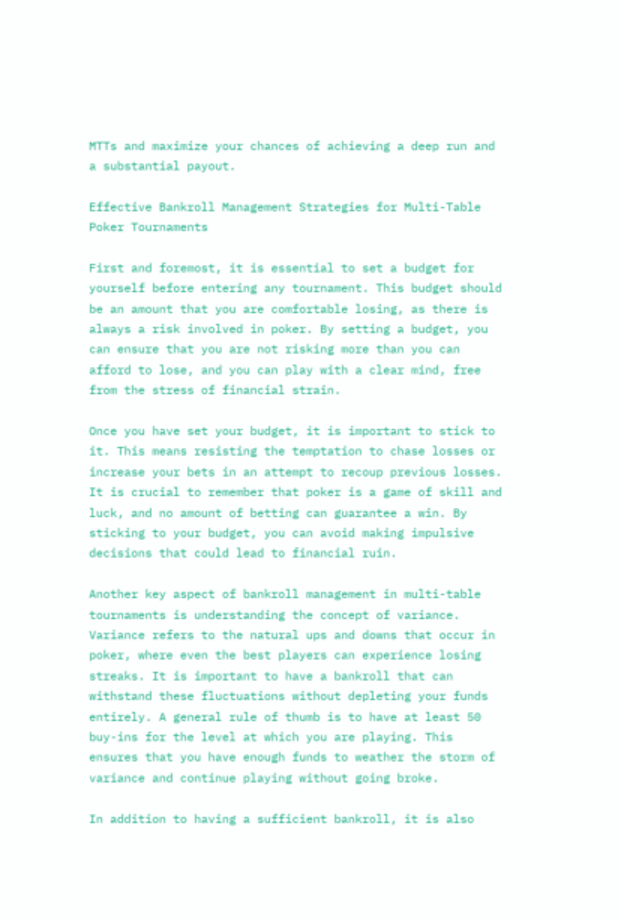MTTs and maximize your chances of achieving a deep run and a substantial payout.

Effective Bankroll Management Strategies for Multi-Table Poker Tournaments

First and foremost, it is essential to set a budget for yourself before entering any tournament. This budget should be an amount that you are comfortable losing, as there is always a risk involved in poker. By setting a budget, you can ensure that you are not risking more than you can afford to lose, and you can play with a clear mind, free from the stress of financial strain.

Once you have set your budget, it is important to stick to it. This means resisting the temptation to chase losses or increase your bets in an attempt to recoup previous losses. It is crucial to remember that poker is a game of skill and luck, and no amount of betting can guarantee a win. By sticking to your budget, you can avoid making impulsive decisions that could lead to financial ruin.

Another key aspect of bankroll management in multi-table tournaments is understanding the concept of variance. Variance refers to the natural ups and downs that occur in poker, where even the best players can experience losing streaks. It is important to have a bankroll that can withstand these fluctuations without depleting your funds entirely. A general rule of thumb is to have at least 50 buy-ins for the level at which you are playing. This ensures that you have enough funds to weather the storm of variance and continue playing without going broke.

In addition to having a sufficient bankroll, it is also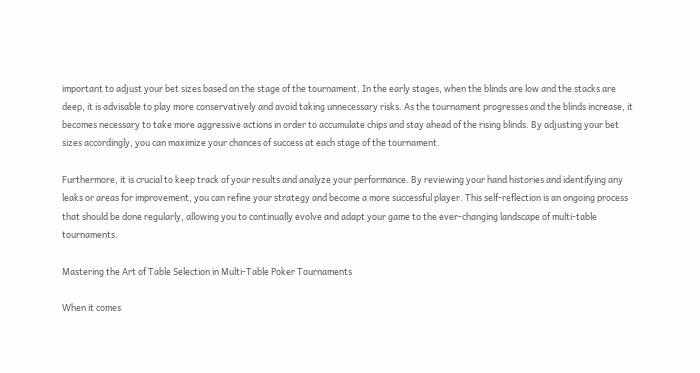important to adjust your bet sizes based on the stage of the tournament. In the early stages, when the blinds are low and the stacks are deep, it is advisable to play more conservatively and avoid taking unnecessary risks. As the tournament progresses and the blinds increase, it becomes necessary to take more aggressive actions in order to accumulate chips and stay ahead of the rising blinds. By adjusting your bet sizes accordingly, you can maximize your chances of success at each stage of the tournament.

Furthermore, it is crucial to keep track of your results and analyze your performance. By reviewing your hand histories and identifying any leaks or areas for improvement, you can refine your strategy and become a more successful player. This self-reflection is an ongoing process that should be done regularly, allowing you to continually evolve and adapt your game to the ever-changing landscape of multi-table tournaments.

Mastering the Art of Table Selection in Multi-Table Poker Tournaments

When it comes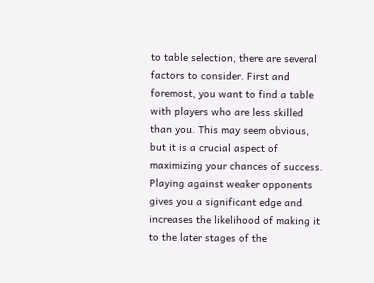to table selection, there are several factors to consider. First and foremost, you want to find a table with players who are less skilled than you. This may seem obvious, but it is a crucial aspect of maximizing your chances of success. Playing against weaker opponents gives you a significant edge and increases the likelihood of making it to the later stages of the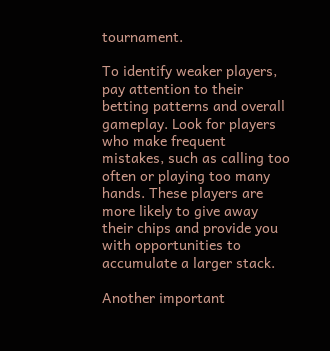tournament.

To identify weaker players, pay attention to their betting patterns and overall gameplay. Look for players who make frequent mistakes, such as calling too often or playing too many hands. These players are more likely to give away their chips and provide you with opportunities to accumulate a larger stack.

Another important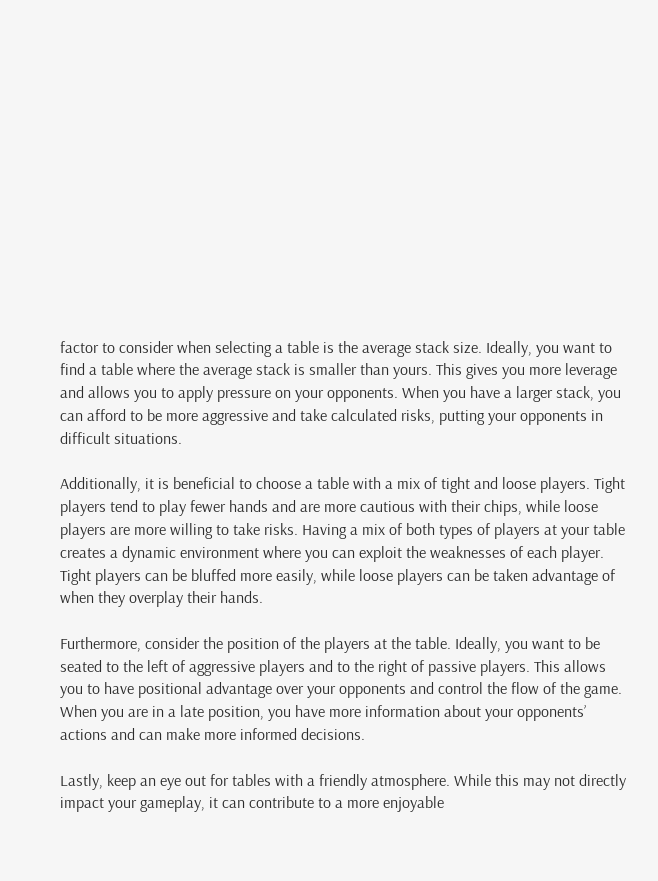factor to consider when selecting a table is the average stack size. Ideally, you want to find a table where the average stack is smaller than yours. This gives you more leverage and allows you to apply pressure on your opponents. When you have a larger stack, you can afford to be more aggressive and take calculated risks, putting your opponents in difficult situations.

Additionally, it is beneficial to choose a table with a mix of tight and loose players. Tight players tend to play fewer hands and are more cautious with their chips, while loose players are more willing to take risks. Having a mix of both types of players at your table creates a dynamic environment where you can exploit the weaknesses of each player. Tight players can be bluffed more easily, while loose players can be taken advantage of when they overplay their hands.

Furthermore, consider the position of the players at the table. Ideally, you want to be seated to the left of aggressive players and to the right of passive players. This allows you to have positional advantage over your opponents and control the flow of the game. When you are in a late position, you have more information about your opponents’ actions and can make more informed decisions.

Lastly, keep an eye out for tables with a friendly atmosphere. While this may not directly impact your gameplay, it can contribute to a more enjoyable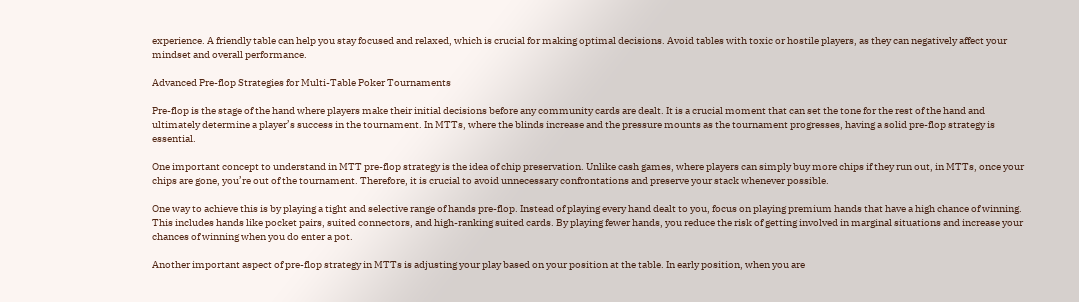experience. A friendly table can help you stay focused and relaxed, which is crucial for making optimal decisions. Avoid tables with toxic or hostile players, as they can negatively affect your mindset and overall performance.

Advanced Pre-flop Strategies for Multi-Table Poker Tournaments

Pre-flop is the stage of the hand where players make their initial decisions before any community cards are dealt. It is a crucial moment that can set the tone for the rest of the hand and ultimately determine a player’s success in the tournament. In MTTs, where the blinds increase and the pressure mounts as the tournament progresses, having a solid pre-flop strategy is essential.

One important concept to understand in MTT pre-flop strategy is the idea of chip preservation. Unlike cash games, where players can simply buy more chips if they run out, in MTTs, once your chips are gone, you’re out of the tournament. Therefore, it is crucial to avoid unnecessary confrontations and preserve your stack whenever possible.

One way to achieve this is by playing a tight and selective range of hands pre-flop. Instead of playing every hand dealt to you, focus on playing premium hands that have a high chance of winning. This includes hands like pocket pairs, suited connectors, and high-ranking suited cards. By playing fewer hands, you reduce the risk of getting involved in marginal situations and increase your chances of winning when you do enter a pot.

Another important aspect of pre-flop strategy in MTTs is adjusting your play based on your position at the table. In early position, when you are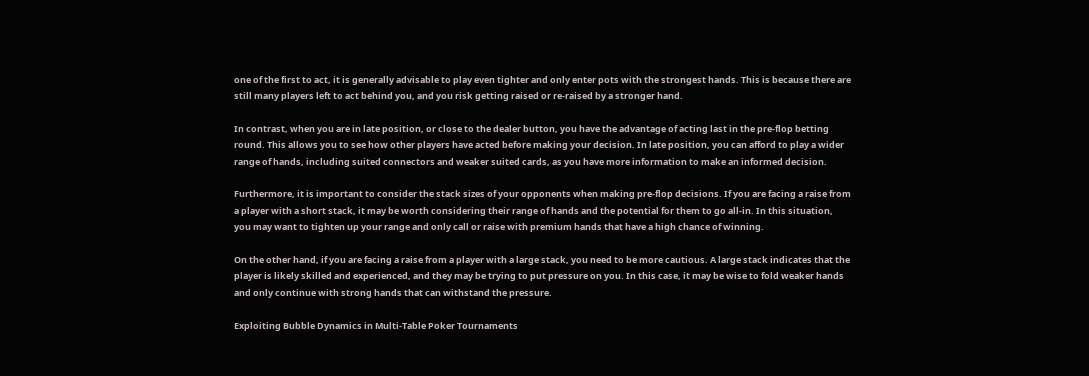one of the first to act, it is generally advisable to play even tighter and only enter pots with the strongest hands. This is because there are still many players left to act behind you, and you risk getting raised or re-raised by a stronger hand.

In contrast, when you are in late position, or close to the dealer button, you have the advantage of acting last in the pre-flop betting round. This allows you to see how other players have acted before making your decision. In late position, you can afford to play a wider range of hands, including suited connectors and weaker suited cards, as you have more information to make an informed decision.

Furthermore, it is important to consider the stack sizes of your opponents when making pre-flop decisions. If you are facing a raise from a player with a short stack, it may be worth considering their range of hands and the potential for them to go all-in. In this situation, you may want to tighten up your range and only call or raise with premium hands that have a high chance of winning.

On the other hand, if you are facing a raise from a player with a large stack, you need to be more cautious. A large stack indicates that the player is likely skilled and experienced, and they may be trying to put pressure on you. In this case, it may be wise to fold weaker hands and only continue with strong hands that can withstand the pressure.

Exploiting Bubble Dynamics in Multi-Table Poker Tournaments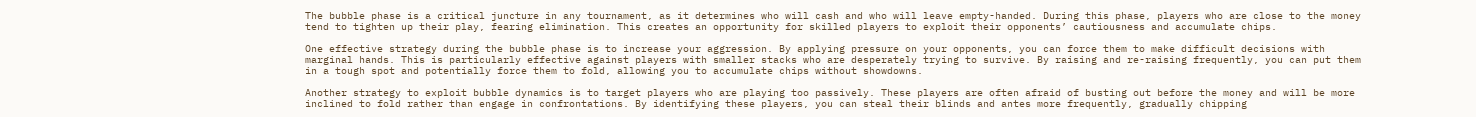The bubble phase is a critical juncture in any tournament, as it determines who will cash and who will leave empty-handed. During this phase, players who are close to the money tend to tighten up their play, fearing elimination. This creates an opportunity for skilled players to exploit their opponents’ cautiousness and accumulate chips.

One effective strategy during the bubble phase is to increase your aggression. By applying pressure on your opponents, you can force them to make difficult decisions with marginal hands. This is particularly effective against players with smaller stacks who are desperately trying to survive. By raising and re-raising frequently, you can put them in a tough spot and potentially force them to fold, allowing you to accumulate chips without showdowns.

Another strategy to exploit bubble dynamics is to target players who are playing too passively. These players are often afraid of busting out before the money and will be more inclined to fold rather than engage in confrontations. By identifying these players, you can steal their blinds and antes more frequently, gradually chipping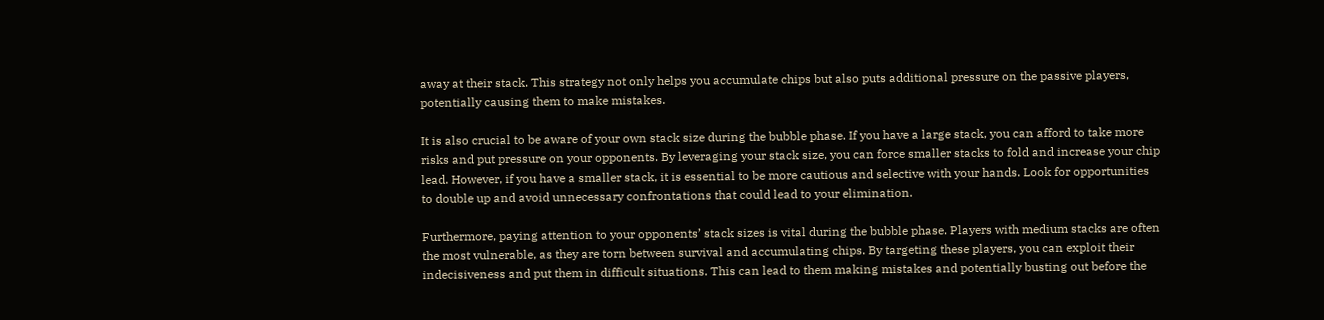away at their stack. This strategy not only helps you accumulate chips but also puts additional pressure on the passive players, potentially causing them to make mistakes.

It is also crucial to be aware of your own stack size during the bubble phase. If you have a large stack, you can afford to take more risks and put pressure on your opponents. By leveraging your stack size, you can force smaller stacks to fold and increase your chip lead. However, if you have a smaller stack, it is essential to be more cautious and selective with your hands. Look for opportunities to double up and avoid unnecessary confrontations that could lead to your elimination.

Furthermore, paying attention to your opponents’ stack sizes is vital during the bubble phase. Players with medium stacks are often the most vulnerable, as they are torn between survival and accumulating chips. By targeting these players, you can exploit their indecisiveness and put them in difficult situations. This can lead to them making mistakes and potentially busting out before the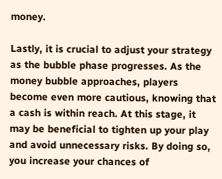money.

Lastly, it is crucial to adjust your strategy as the bubble phase progresses. As the money bubble approaches, players become even more cautious, knowing that a cash is within reach. At this stage, it may be beneficial to tighten up your play and avoid unnecessary risks. By doing so, you increase your chances of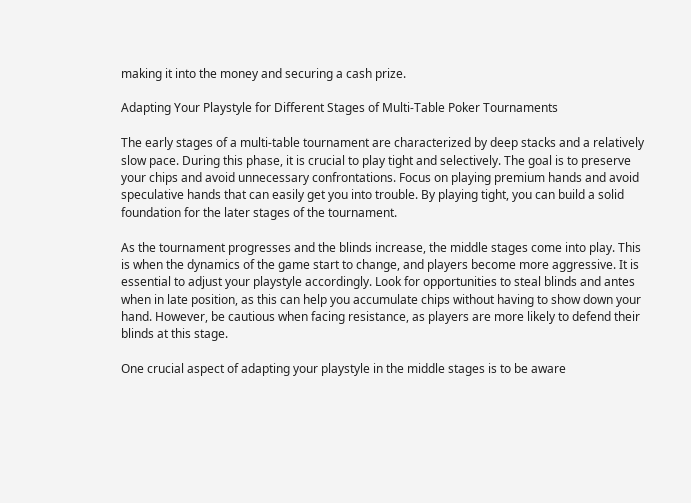making it into the money and securing a cash prize.

Adapting Your Playstyle for Different Stages of Multi-Table Poker Tournaments

The early stages of a multi-table tournament are characterized by deep stacks and a relatively slow pace. During this phase, it is crucial to play tight and selectively. The goal is to preserve your chips and avoid unnecessary confrontations. Focus on playing premium hands and avoid speculative hands that can easily get you into trouble. By playing tight, you can build a solid foundation for the later stages of the tournament.

As the tournament progresses and the blinds increase, the middle stages come into play. This is when the dynamics of the game start to change, and players become more aggressive. It is essential to adjust your playstyle accordingly. Look for opportunities to steal blinds and antes when in late position, as this can help you accumulate chips without having to show down your hand. However, be cautious when facing resistance, as players are more likely to defend their blinds at this stage.

One crucial aspect of adapting your playstyle in the middle stages is to be aware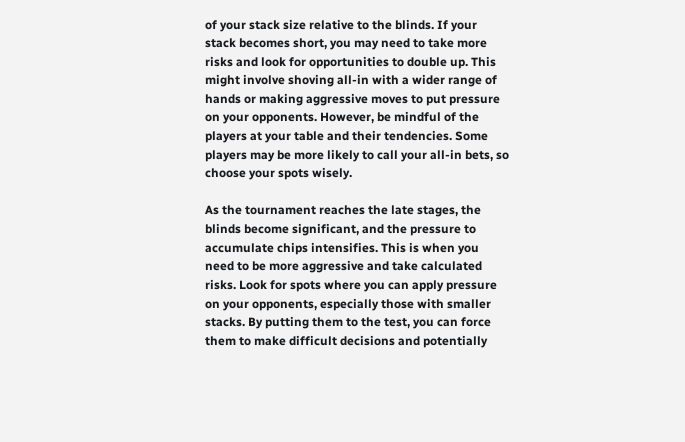of your stack size relative to the blinds. If your stack becomes short, you may need to take more risks and look for opportunities to double up. This might involve shoving all-in with a wider range of hands or making aggressive moves to put pressure on your opponents. However, be mindful of the players at your table and their tendencies. Some players may be more likely to call your all-in bets, so choose your spots wisely.

As the tournament reaches the late stages, the blinds become significant, and the pressure to accumulate chips intensifies. This is when you need to be more aggressive and take calculated risks. Look for spots where you can apply pressure on your opponents, especially those with smaller stacks. By putting them to the test, you can force them to make difficult decisions and potentially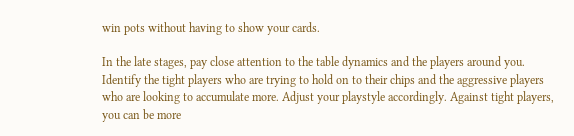win pots without having to show your cards.

In the late stages, pay close attention to the table dynamics and the players around you. Identify the tight players who are trying to hold on to their chips and the aggressive players who are looking to accumulate more. Adjust your playstyle accordingly. Against tight players, you can be more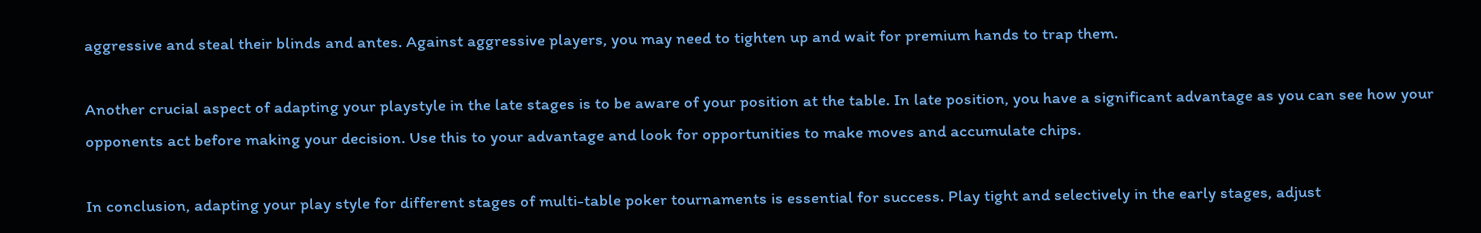aggressive and steal their blinds and antes. Against aggressive players, you may need to tighten up and wait for premium hands to trap them.

Another crucial aspect of adapting your playstyle in the late stages is to be aware of your position at the table. In late position, you have a significant advantage as you can see how your opponents act before making your decision. Use this to your advantage and look for opportunities to make moves and accumulate chips.

In conclusion, adapting your play style for different stages of multi-table poker tournaments is essential for success. Play tight and selectively in the early stages, adjust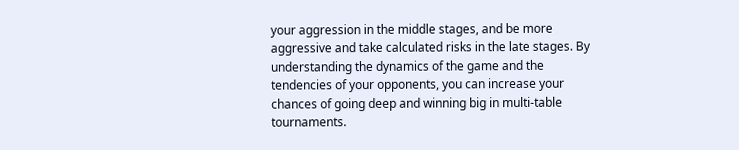your aggression in the middle stages, and be more aggressive and take calculated risks in the late stages. By understanding the dynamics of the game and the tendencies of your opponents, you can increase your chances of going deep and winning big in multi-table tournaments.